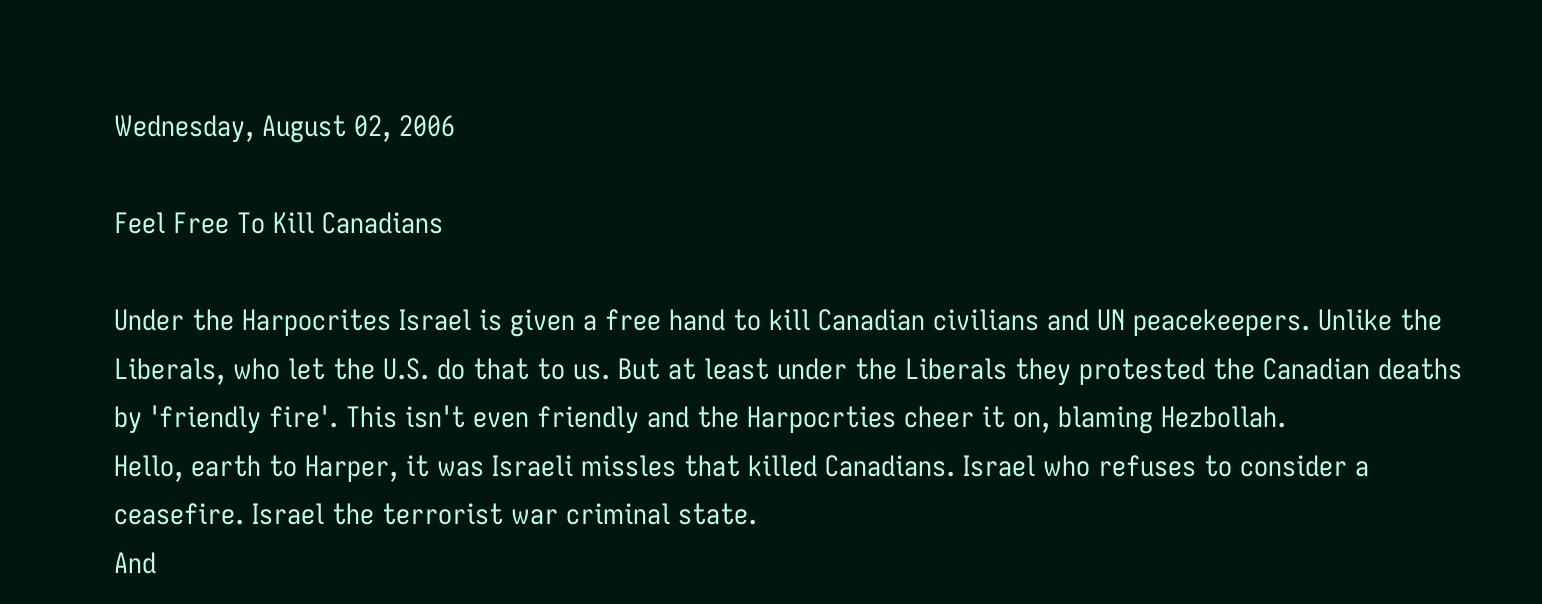Wednesday, August 02, 2006

Feel Free To Kill Canadians

Under the Harpocrites Israel is given a free hand to kill Canadian civilians and UN peacekeepers. Unlike the Liberals, who let the U.S. do that to us. But at least under the Liberals they protested the Canadian deaths by 'friendly fire'. This isn't even friendly and the Harpocrties cheer it on, blaming Hezbollah.
Hello, earth to Harper, it was Israeli missles that killed Canadians. Israel who refuses to consider a ceasefire. Israel the terrorist war criminal state.
And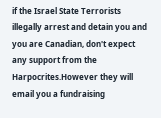if the Israel State Terrorists illegally arrest and detain you and you are Canadian, don't expect any support from the Harpocrites.However they will email you a fundraising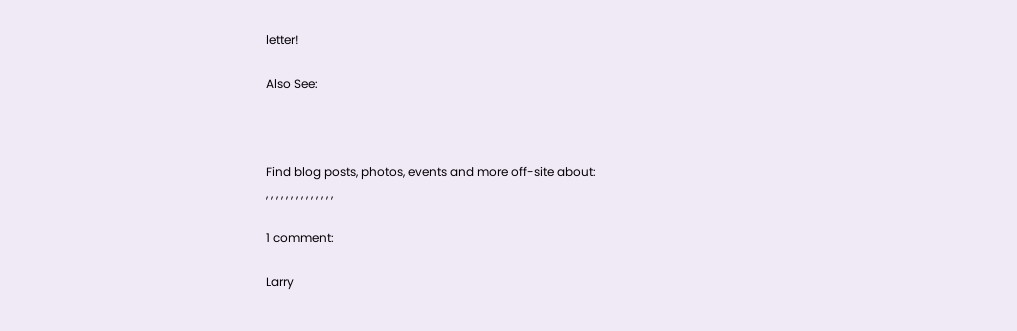letter!

Also See:



Find blog posts, photos, events and more off-site about:
, , , , , , , , , , , , , ,

1 comment:

Larry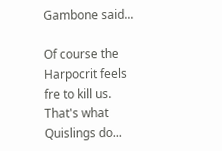Gambone said...

Of course the Harpocrit feels fre to kill us. That's what Quislings do...